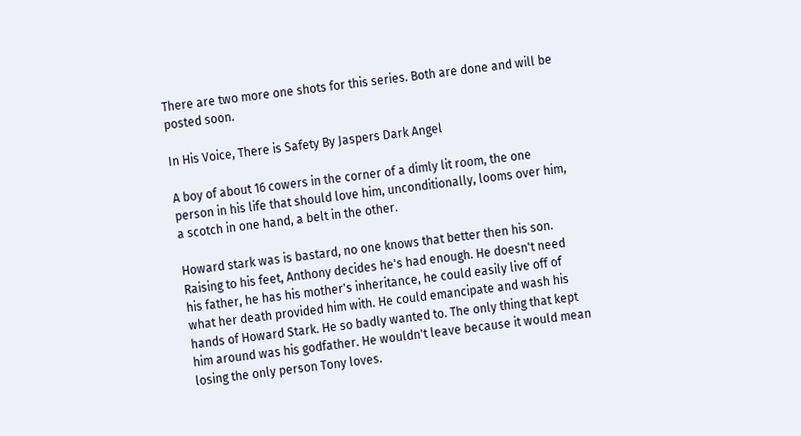There are two more one shots for this series. Both are done and will be posted soon.

In His Voice, There is Safety By Jaspers Dark Angel

A boy of about 16 cowers in the corner of a dimly lit room, the one person in his life that should love him, unconditionally, looms over him, a scotch in one hand, a belt in the other.

Howard stark was is bastard, no one knows that better then his son. Raising to his feet, Anthony decides he's had enough. He doesn't need his father, he has his mother's inheritance, he could easily live off of what her death provided him with. He could emancipate and wash his hands of Howard Stark. He so badly wanted to. The only thing that kept him around was his godfather. He wouldn't leave because it would mean losing the only person Tony loves.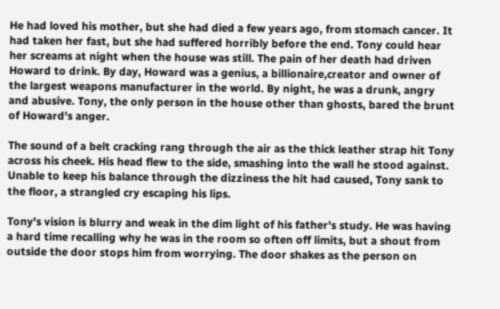He had loved his mother, but she had died a few years ago, from stomach cancer. It had taken her fast, but she had suffered horribly before the end. Tony could hear her screams at night when the house was still. The pain of her death had driven Howard to drink. By day, Howard was a genius, a billionaire,creator and owner of the largest weapons manufacturer in the world. By night, he was a drunk, angry and abusive. Tony, the only person in the house other than ghosts, bared the brunt of Howard's anger.

The sound of a belt cracking rang through the air as the thick leather strap hit Tony across his cheek. His head flew to the side, smashing into the wall he stood against. Unable to keep his balance through the dizziness the hit had caused, Tony sank to the floor, a strangled cry escaping his lips.

Tony's vision is blurry and weak in the dim light of his father's study. He was having a hard time recalling why he was in the room so often off limits, but a shout from outside the door stops him from worrying. The door shakes as the person on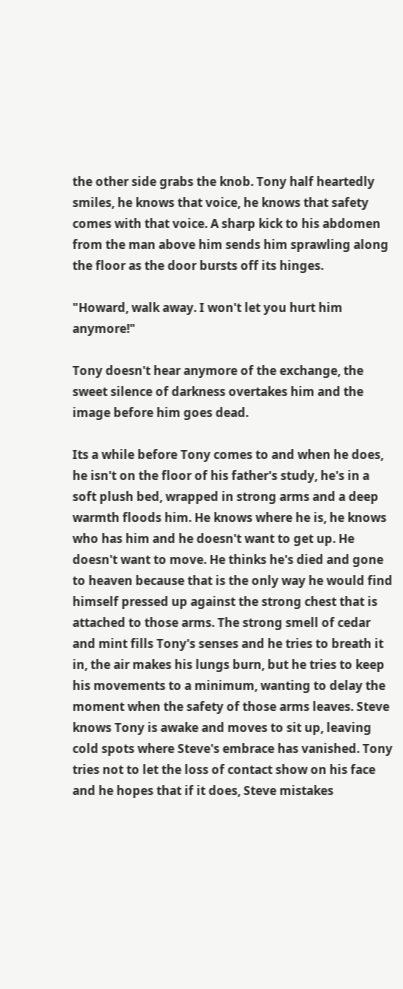the other side grabs the knob. Tony half heartedly smiles, he knows that voice, he knows that safety comes with that voice. A sharp kick to his abdomen from the man above him sends him sprawling along the floor as the door bursts off its hinges.

"Howard, walk away. I won't let you hurt him anymore!"

Tony doesn't hear anymore of the exchange, the sweet silence of darkness overtakes him and the image before him goes dead.

Its a while before Tony comes to and when he does, he isn't on the floor of his father's study, he's in a soft plush bed, wrapped in strong arms and a deep warmth floods him. He knows where he is, he knows who has him and he doesn't want to get up. He doesn't want to move. He thinks he's died and gone to heaven because that is the only way he would find himself pressed up against the strong chest that is attached to those arms. The strong smell of cedar and mint fills Tony's senses and he tries to breath it in, the air makes his lungs burn, but he tries to keep his movements to a minimum, wanting to delay the moment when the safety of those arms leaves. Steve knows Tony is awake and moves to sit up, leaving cold spots where Steve's embrace has vanished. Tony tries not to let the loss of contact show on his face and he hopes that if it does, Steve mistakes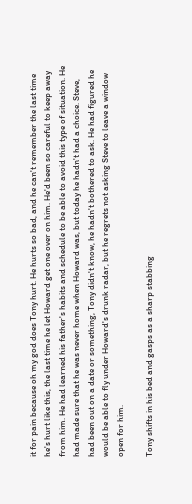it for pain because oh my god does Tony hurt. He hurts so bad, and he can't remember the last time he's hurt like this, the last time he let Howard get one over on him. He'd been so careful to keep away from him. He had learned his father's habits and schedule to be able to avoid this type of situation. He had made sure that he was never home when Howard was, but today he hadn't had a choice. Steve, had been out on a date or something, Tony didn't know, he hadn't bothered to ask. He had figured he would be able to fly under Howard's drunk radar, but he regrets not asking Steve to leave a window open for him.

Tony shifts in his bed and gasps as a sharp stabbing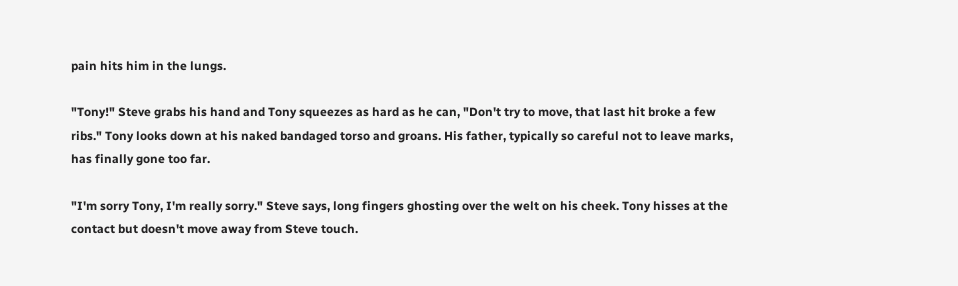pain hits him in the lungs.

"Tony!" Steve grabs his hand and Tony squeezes as hard as he can, "Don't try to move, that last hit broke a few ribs." Tony looks down at his naked bandaged torso and groans. His father, typically so careful not to leave marks, has finally gone too far.

"I'm sorry Tony, I'm really sorry." Steve says, long fingers ghosting over the welt on his cheek. Tony hisses at the contact but doesn't move away from Steve touch.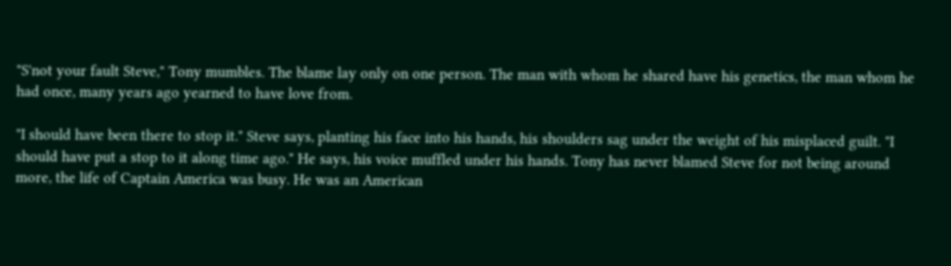"S'not your fault Steve," Tony mumbles. The blame lay only on one person. The man with whom he shared have his genetics, the man whom he had once, many years ago yearned to have love from.

"I should have been there to stop it." Steve says, planting his face into his hands, his shoulders sag under the weight of his misplaced guilt. "I should have put a stop to it along time ago." He says, his voice muffled under his hands. Tony has never blamed Steve for not being around more, the life of Captain America was busy. He was an American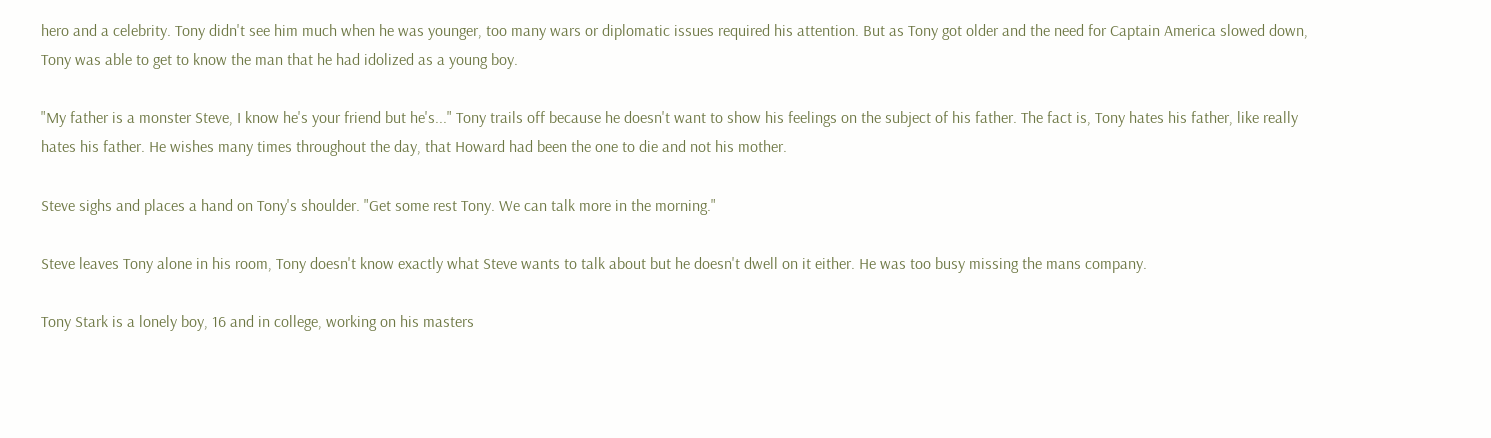hero and a celebrity. Tony didn't see him much when he was younger, too many wars or diplomatic issues required his attention. But as Tony got older and the need for Captain America slowed down, Tony was able to get to know the man that he had idolized as a young boy.

"My father is a monster Steve, I know he's your friend but he's..." Tony trails off because he doesn't want to show his feelings on the subject of his father. The fact is, Tony hates his father, like really hates his father. He wishes many times throughout the day, that Howard had been the one to die and not his mother.

Steve sighs and places a hand on Tony's shoulder. "Get some rest Tony. We can talk more in the morning."

Steve leaves Tony alone in his room, Tony doesn't know exactly what Steve wants to talk about but he doesn't dwell on it either. He was too busy missing the mans company.

Tony Stark is a lonely boy, 16 and in college, working on his masters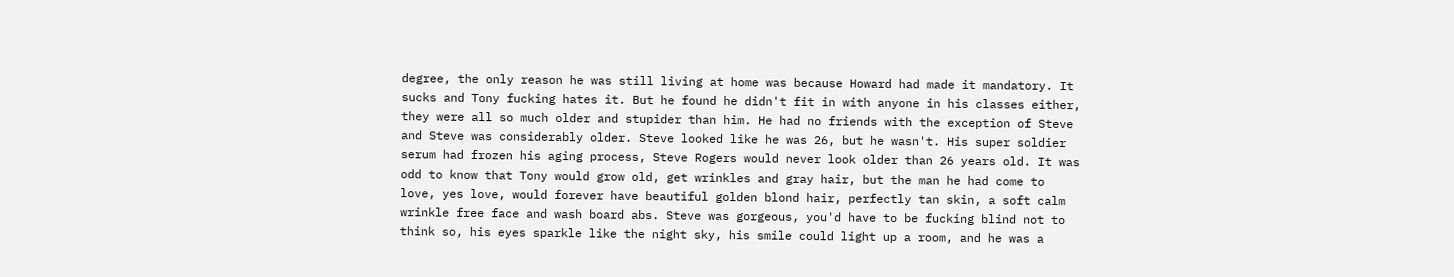degree, the only reason he was still living at home was because Howard had made it mandatory. It sucks and Tony fucking hates it. But he found he didn't fit in with anyone in his classes either, they were all so much older and stupider than him. He had no friends with the exception of Steve and Steve was considerably older. Steve looked like he was 26, but he wasn't. His super soldier serum had frozen his aging process, Steve Rogers would never look older than 26 years old. It was odd to know that Tony would grow old, get wrinkles and gray hair, but the man he had come to love, yes love, would forever have beautiful golden blond hair, perfectly tan skin, a soft calm wrinkle free face and wash board abs. Steve was gorgeous, you'd have to be fucking blind not to think so, his eyes sparkle like the night sky, his smile could light up a room, and he was a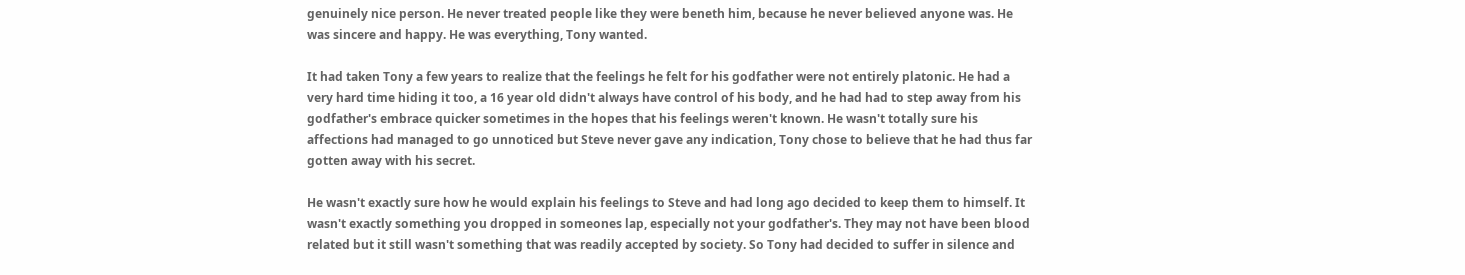genuinely nice person. He never treated people like they were beneth him, because he never believed anyone was. He was sincere and happy. He was everything, Tony wanted.

It had taken Tony a few years to realize that the feelings he felt for his godfather were not entirely platonic. He had a very hard time hiding it too, a 16 year old didn't always have control of his body, and he had had to step away from his godfather's embrace quicker sometimes in the hopes that his feelings weren't known. He wasn't totally sure his affections had managed to go unnoticed but Steve never gave any indication, Tony chose to believe that he had thus far gotten away with his secret.

He wasn't exactly sure how he would explain his feelings to Steve and had long ago decided to keep them to himself. It wasn't exactly something you dropped in someones lap, especially not your godfather's. They may not have been blood related but it still wasn't something that was readily accepted by society. So Tony had decided to suffer in silence and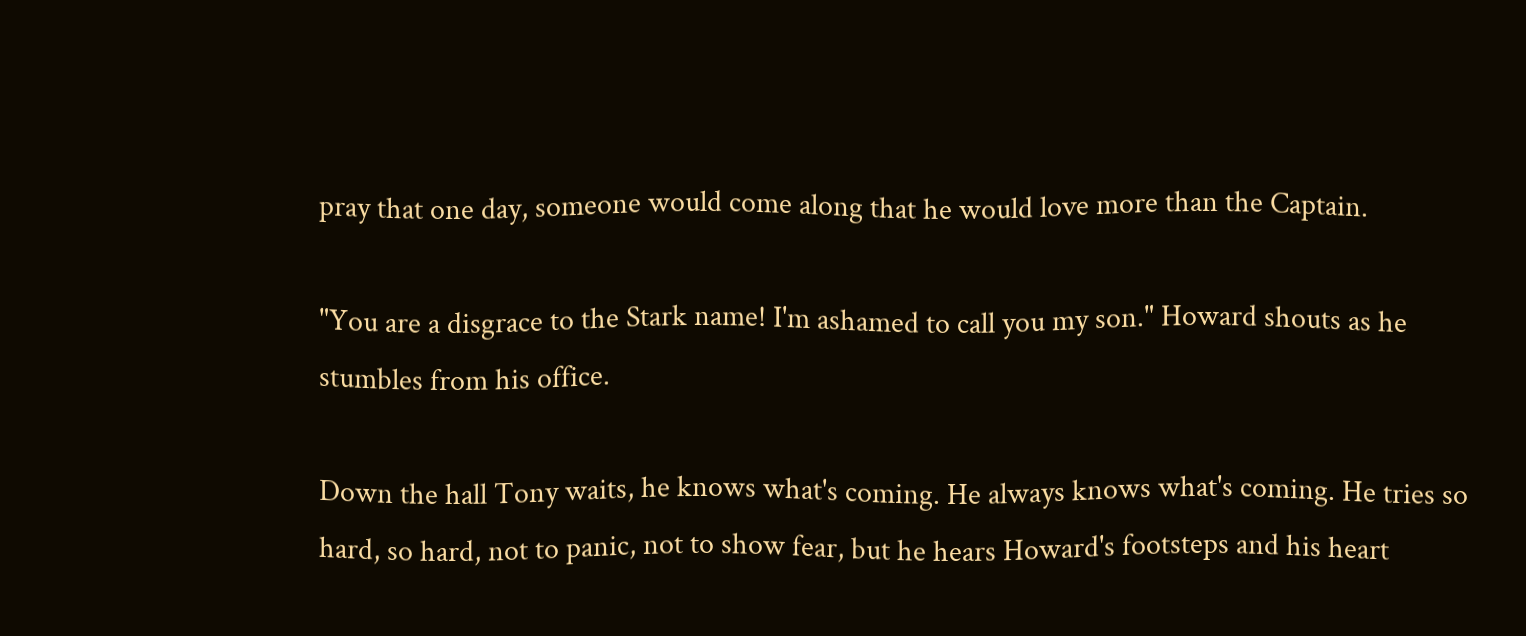pray that one day, someone would come along that he would love more than the Captain.

"You are a disgrace to the Stark name! I'm ashamed to call you my son." Howard shouts as he stumbles from his office.

Down the hall Tony waits, he knows what's coming. He always knows what's coming. He tries so hard, so hard, not to panic, not to show fear, but he hears Howard's footsteps and his heart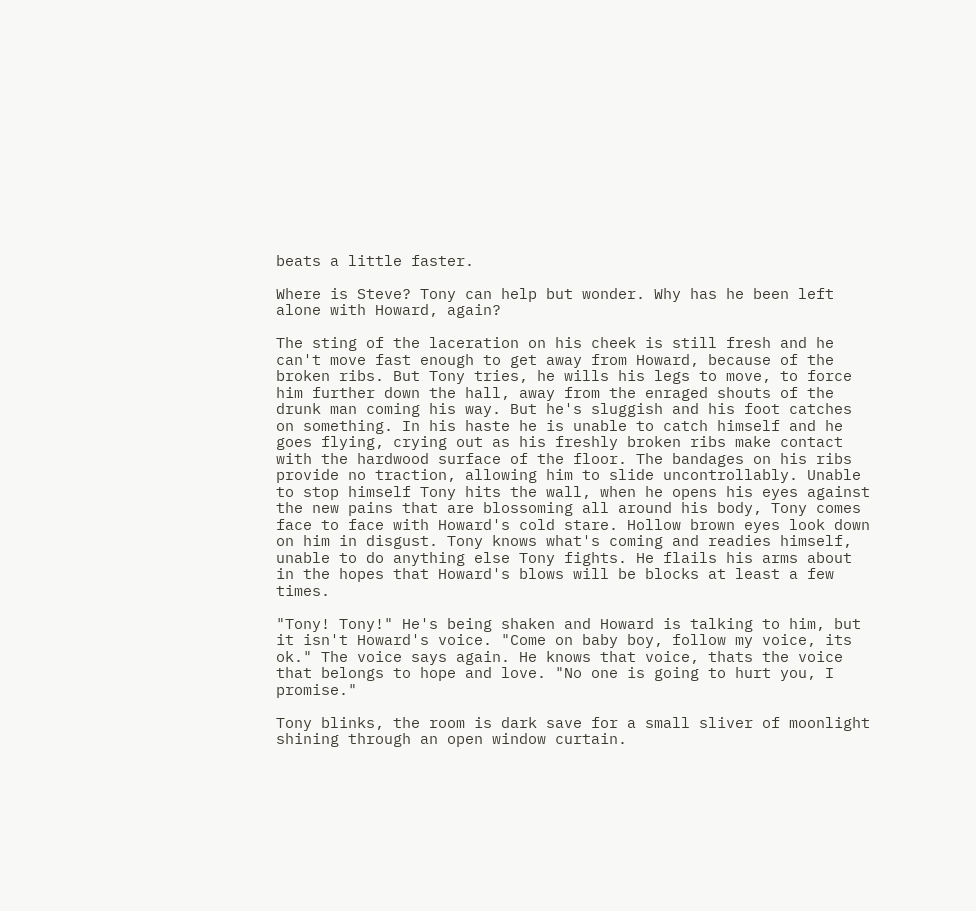beats a little faster.

Where is Steve? Tony can help but wonder. Why has he been left alone with Howard, again?

The sting of the laceration on his cheek is still fresh and he can't move fast enough to get away from Howard, because of the broken ribs. But Tony tries, he wills his legs to move, to force him further down the hall, away from the enraged shouts of the drunk man coming his way. But he's sluggish and his foot catches on something. In his haste he is unable to catch himself and he goes flying, crying out as his freshly broken ribs make contact with the hardwood surface of the floor. The bandages on his ribs provide no traction, allowing him to slide uncontrollably. Unable to stop himself Tony hits the wall, when he opens his eyes against the new pains that are blossoming all around his body, Tony comes face to face with Howard's cold stare. Hollow brown eyes look down on him in disgust. Tony knows what's coming and readies himself, unable to do anything else Tony fights. He flails his arms about in the hopes that Howard's blows will be blocks at least a few times.

"Tony! Tony!" He's being shaken and Howard is talking to him, but it isn't Howard's voice. "Come on baby boy, follow my voice, its ok." The voice says again. He knows that voice, thats the voice that belongs to hope and love. "No one is going to hurt you, I promise."

Tony blinks, the room is dark save for a small sliver of moonlight shining through an open window curtain.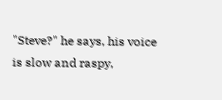"Steve?" he says, his voice is slow and raspy,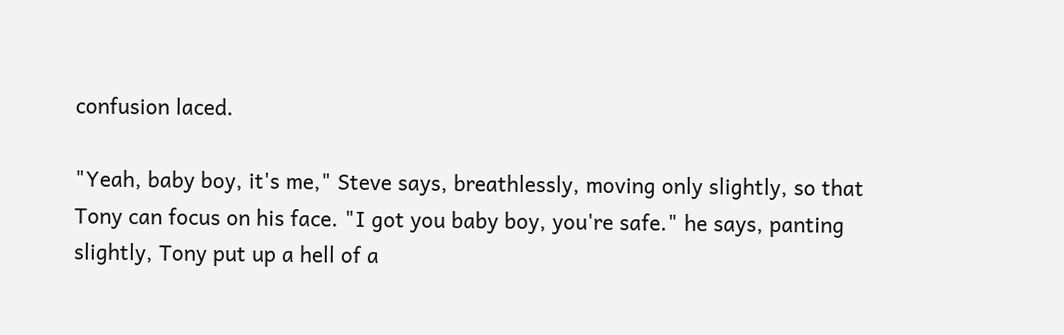confusion laced.

"Yeah, baby boy, it's me," Steve says, breathlessly, moving only slightly, so that Tony can focus on his face. "I got you baby boy, you're safe." he says, panting slightly, Tony put up a hell of a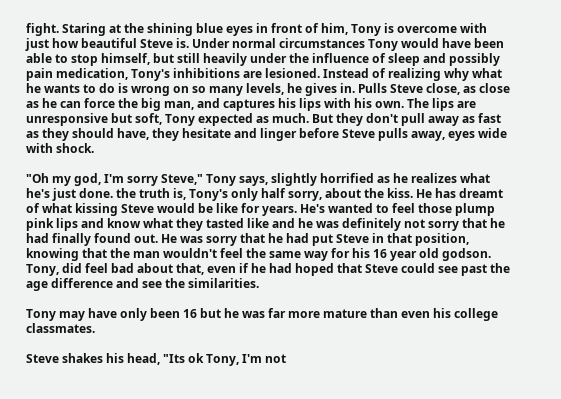fight. Staring at the shining blue eyes in front of him, Tony is overcome with just how beautiful Steve is. Under normal circumstances Tony would have been able to stop himself, but still heavily under the influence of sleep and possibly pain medication, Tony's inhibitions are lesioned. Instead of realizing why what he wants to do is wrong on so many levels, he gives in. Pulls Steve close, as close as he can force the big man, and captures his lips with his own. The lips are unresponsive but soft, Tony expected as much. But they don't pull away as fast as they should have, they hesitate and linger before Steve pulls away, eyes wide with shock.

"Oh my god, I'm sorry Steve," Tony says, slightly horrified as he realizes what he's just done. the truth is, Tony's only half sorry, about the kiss. He has dreamt of what kissing Steve would be like for years. He's wanted to feel those plump pink lips and know what they tasted like and he was definitely not sorry that he had finally found out. He was sorry that he had put Steve in that position, knowing that the man wouldn't feel the same way for his 16 year old godson. Tony, did feel bad about that, even if he had hoped that Steve could see past the age difference and see the similarities.

Tony may have only been 16 but he was far more mature than even his college classmates.

Steve shakes his head, "Its ok Tony, I'm not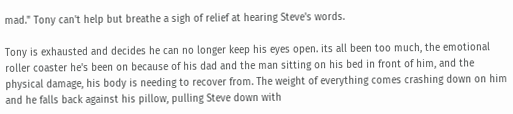mad." Tony can't help but breathe a sigh of relief at hearing Steve's words.

Tony is exhausted and decides he can no longer keep his eyes open. its all been too much, the emotional roller coaster he's been on because of his dad and the man sitting on his bed in front of him, and the physical damage, his body is needing to recover from. The weight of everything comes crashing down on him and he falls back against his pillow, pulling Steve down with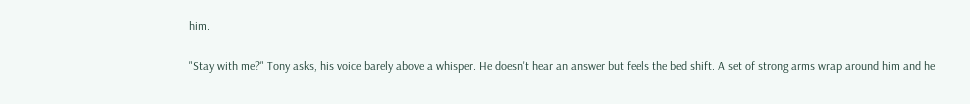him.

"Stay with me?" Tony asks, his voice barely above a whisper. He doesn't hear an answer but feels the bed shift. A set of strong arms wrap around him and he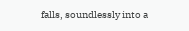falls, soundlessly into a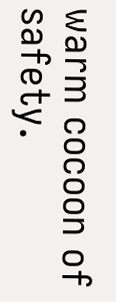warm cocoon of safety.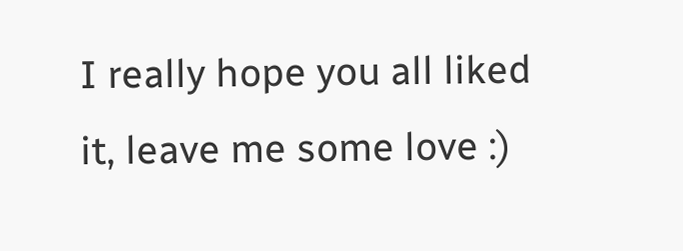I really hope you all liked it, leave me some love :)